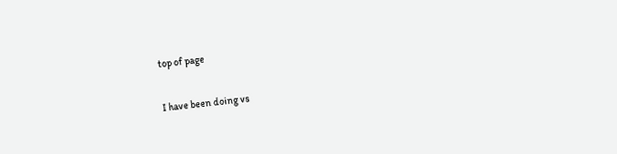top of page

I have been doing vs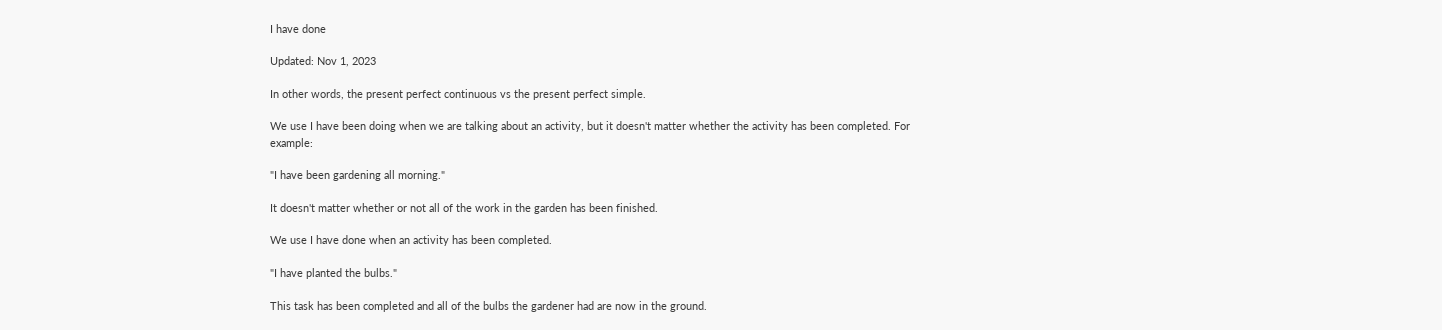I have done

Updated: Nov 1, 2023

In other words, the present perfect continuous vs the present perfect simple.

We use I have been doing when we are talking about an activity, but it doesn't matter whether the activity has been completed. For example:

"I have been gardening all morning."

It doesn't matter whether or not all of the work in the garden has been finished.

We use I have done when an activity has been completed.

"I have planted the bulbs."

This task has been completed and all of the bulbs the gardener had are now in the ground.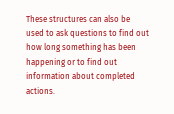These structures can also be used to ask questions to find out how long something has been happening or to find out information about completed actions.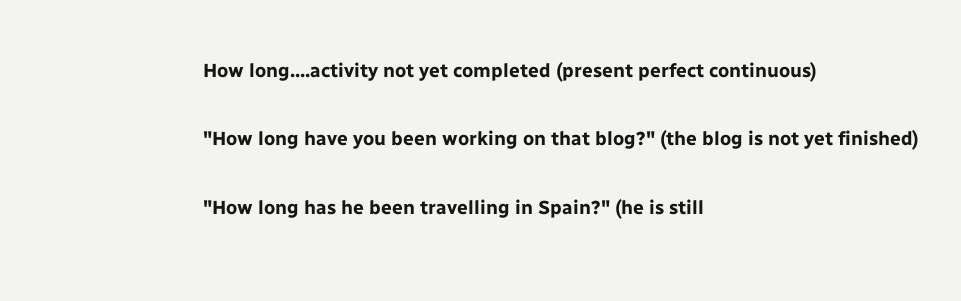How long....activity not yet completed (present perfect continuous)

"How long have you been working on that blog?" (the blog is not yet finished)

"How long has he been travelling in Spain?" (he is still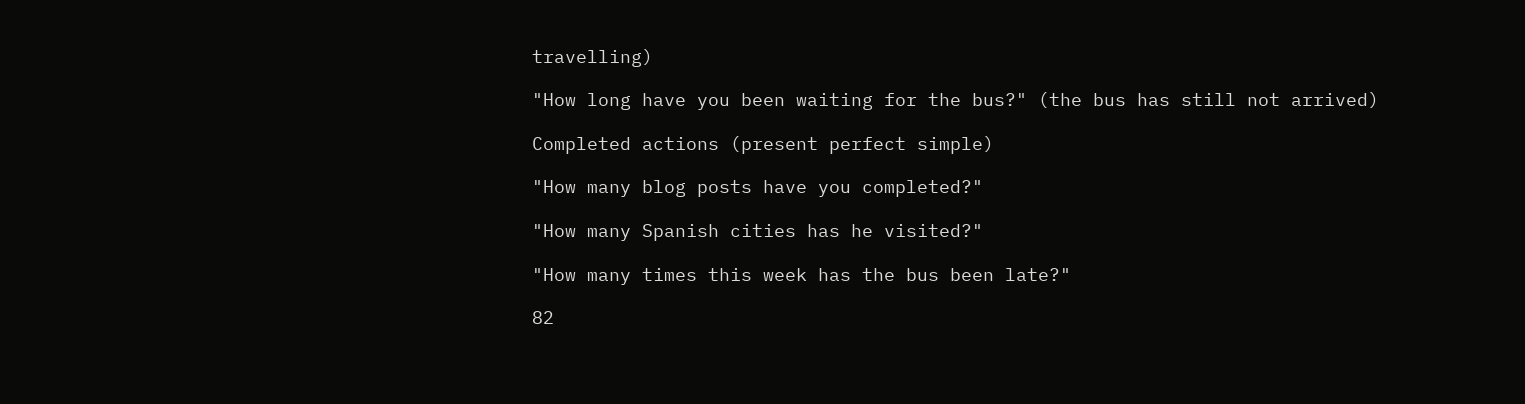travelling)

"How long have you been waiting for the bus?" (the bus has still not arrived)

Completed actions (present perfect simple)

"How many blog posts have you completed?"

"How many Spanish cities has he visited?"

"How many times this week has the bus been late?"

82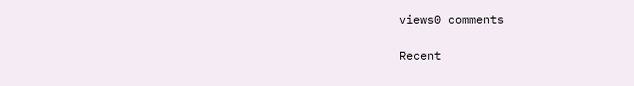views0 comments

Recent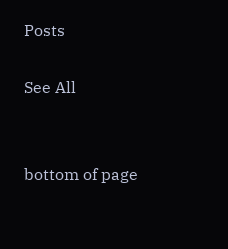Posts

See All


bottom of page